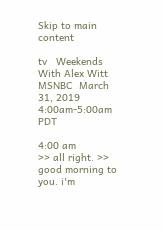Skip to main content

tv   Weekends With Alex Witt  MSNBC  March 31, 2019 4:00am-5:00am PDT

4:00 am
>> all right. >> good morning to you. i'm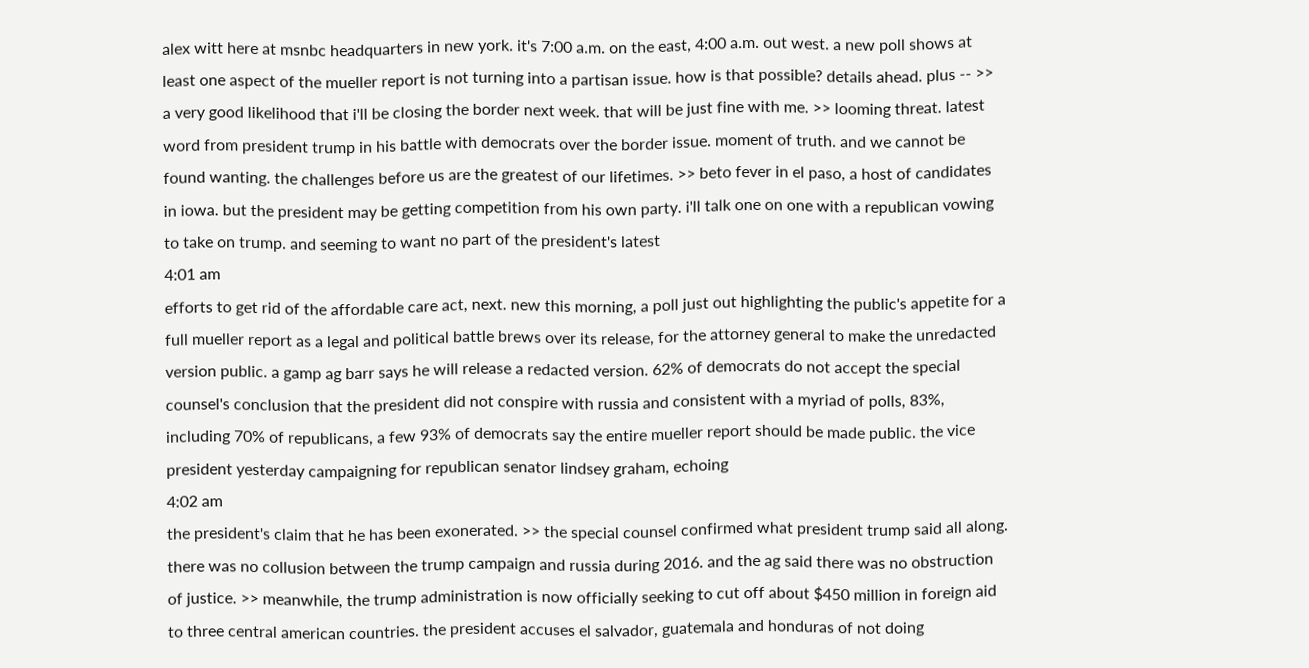alex witt here at msnbc headquarters in new york. it's 7:00 a.m. on the east, 4:00 a.m. out west. a new poll shows at least one aspect of the mueller report is not turning into a partisan issue. how is that possible? details ahead. plus -- >> a very good likelihood that i'll be closing the border next week. that will be just fine with me. >> looming threat. latest word from president trump in his battle with democrats over the border issue. moment of truth. and we cannot be found wanting. the challenges before us are the greatest of our lifetimes. >> beto fever in el paso, a host of candidates in iowa. but the president may be getting competition from his own party. i'll talk one on one with a republican vowing to take on trump. and seeming to want no part of the president's latest
4:01 am
efforts to get rid of the affordable care act, next. new this morning, a poll just out highlighting the public's appetite for a full mueller report as a legal and political battle brews over its release, for the attorney general to make the unredacted version public. a gamp ag barr says he will release a redacted version. 62% of democrats do not accept the special counsel's conclusion that the president did not conspire with russia and consistent with a myriad of polls, 83%, including 70% of republicans, a few 93% of democrats say the entire mueller report should be made public. the vice president yesterday campaigning for republican senator lindsey graham, echoing
4:02 am
the president's claim that he has been exonerated. >> the special counsel confirmed what president trump said all along. there was no collusion between the trump campaign and russia during 2016. and the ag said there was no obstruction of justice. >> meanwhile, the trump administration is now officially seeking to cut off about $450 million in foreign aid to three central american countries. the president accuses el salvador, guatemala and honduras of not doing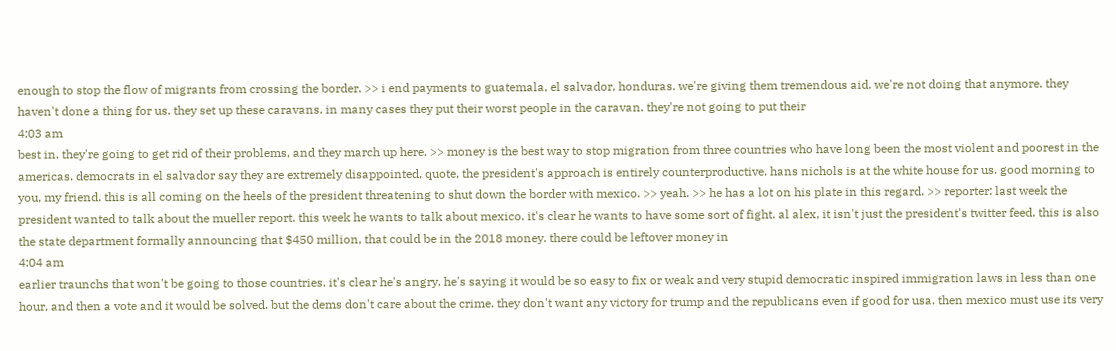enough to stop the flow of migrants from crossing the border. >> i end payments to guatemala, el salvador, honduras. we're giving them tremendous aid. we're not doing that anymore. they haven't done a thing for us. they set up these caravans. in many cases they put their worst people in the caravan. they're not going to put their
4:03 am
best in. they're going to get rid of their problems, and they march up here. >> money is the best way to stop migration from three countries who have long been the most violent and poorest in the americas. democrats in el salvador say they are extremely disappointed, quote, the president's approach is entirely counterproductive. hans nichols is at the white house for us. good morning to you, my friend. this is all coming on the heels of the president threatening to shut down the border with mexico. >> yeah. >> he has a lot on his plate in this regard. >> reporter: last week the president wanted to talk about the mueller report. this week he wants to talk about mexico. it's clear he wants to have some sort of fight. al alex, it isn't just the president's twitter feed. this is also the state department formally announcing that $450 million, that could be in the 2018 money. there could be leftover money in
4:04 am
earlier traunchs that won't be going to those countries. it's clear he's angry. he's saying it would be so easy to fix or weak and very stupid democratic inspired immigration laws in less than one hour, and then a vote and it would be solved. but the dems don't care about the crime. they don't want any victory for trump and the republicans even if good for usa. then mexico must use its very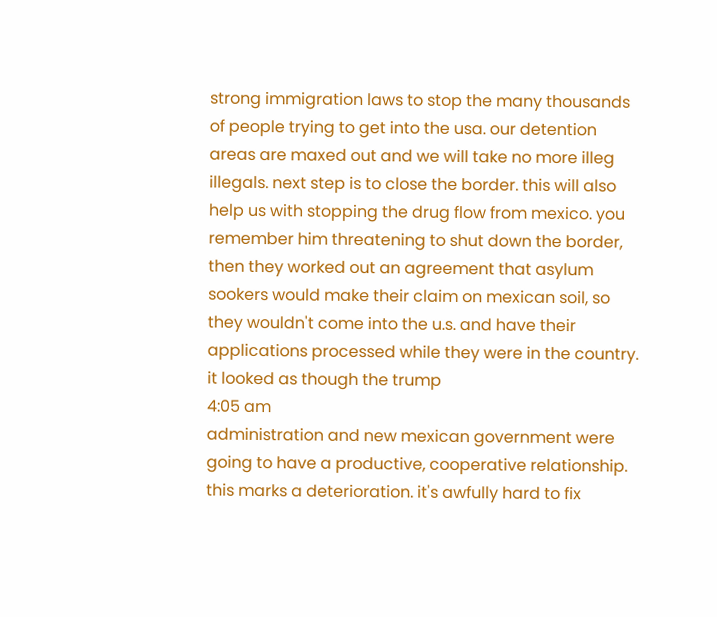strong immigration laws to stop the many thousands of people trying to get into the usa. our detention areas are maxed out and we will take no more illeg illegals. next step is to close the border. this will also help us with stopping the drug flow from mexico. you remember him threatening to shut down the border, then they worked out an agreement that asylum sookers would make their claim on mexican soil, so they wouldn't come into the u.s. and have their applications processed while they were in the country. it looked as though the trump
4:05 am
administration and new mexican government were going to have a productive, cooperative relationship. this marks a deterioration. it's awfully hard to fix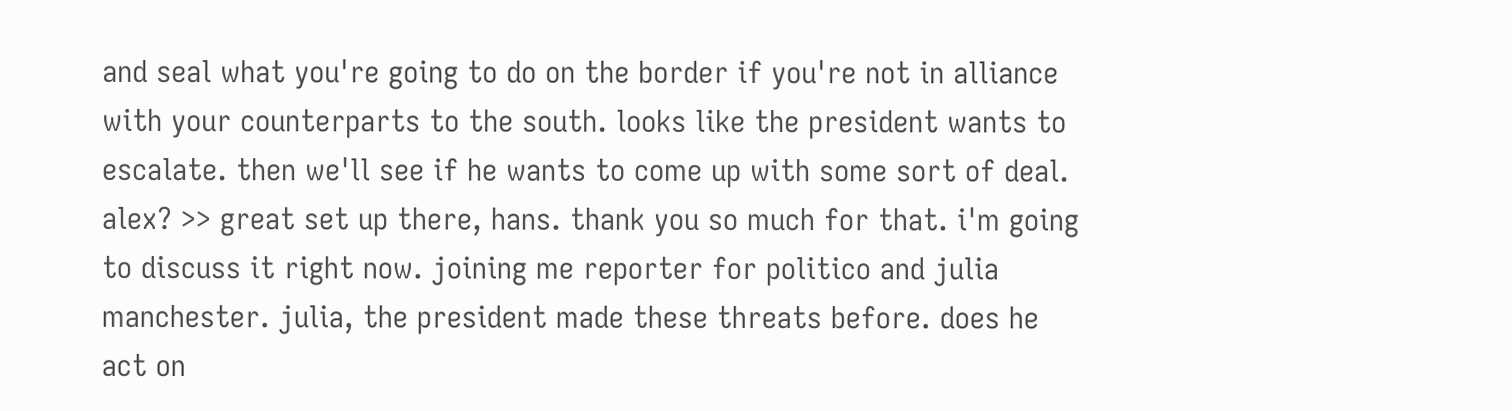and seal what you're going to do on the border if you're not in alliance with your counterparts to the south. looks like the president wants to escalate. then we'll see if he wants to come up with some sort of deal. alex? >> great set up there, hans. thank you so much for that. i'm going to discuss it right now. joining me reporter for politico and julia manchester. julia, the president made these threats before. does he act on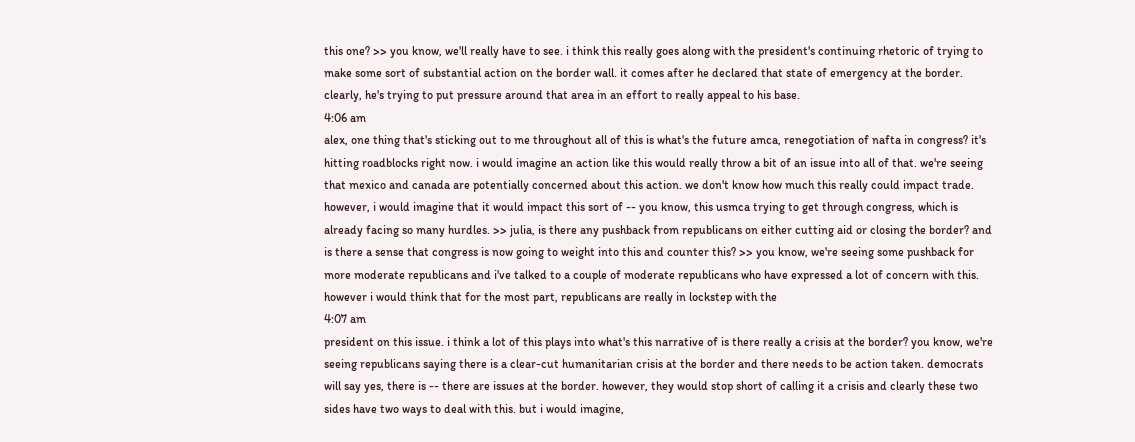this one? >> you know, we'll really have to see. i think this really goes along with the president's continuing rhetoric of trying to make some sort of substantial action on the border wall. it comes after he declared that state of emergency at the border. clearly, he's trying to put pressure around that area in an effort to really appeal to his base.
4:06 am
alex, one thing that's sticking out to me throughout all of this is what's the future amca, renegotiation of nafta in congress? it's hitting roadblocks right now. i would imagine an action like this would really throw a bit of an issue into all of that. we're seeing that mexico and canada are potentially concerned about this action. we don't know how much this really could impact trade. however, i would imagine that it would impact this sort of -- you know, this usmca trying to get through congress, which is already facing so many hurdles. >> julia, is there any pushback from republicans on either cutting aid or closing the border? and is there a sense that congress is now going to weight into this and counter this? >> you know, we're seeing some pushback for more moderate republicans and i've talked to a couple of moderate republicans who have expressed a lot of concern with this. however i would think that for the most part, republicans are really in lockstep with the
4:07 am
president on this issue. i think a lot of this plays into what's this narrative of is there really a crisis at the border? you know, we're seeing republicans saying there is a clear-cut humanitarian crisis at the border and there needs to be action taken. democrats will say yes, there is -- there are issues at the border. however, they would stop short of calling it a crisis and clearly these two sides have two ways to deal with this. but i would imagine,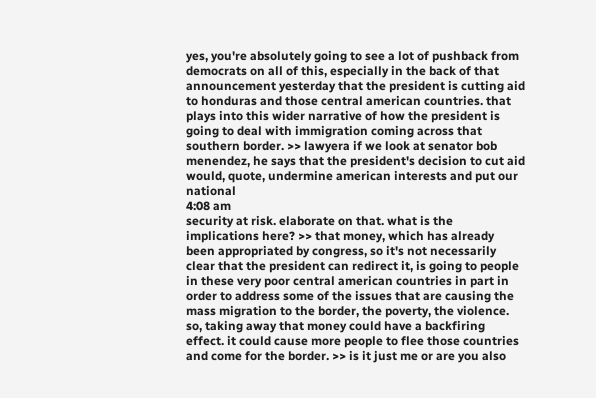yes, you're absolutely going to see a lot of pushback from democrats on all of this, especially in the back of that announcement yesterday that the president is cutting aid to honduras and those central american countries. that plays into this wider narrative of how the president is going to deal with immigration coming across that southern border. >> lawyera if we look at senator bob menendez, he says that the president's decision to cut aid would, quote, undermine american interests and put our national
4:08 am
security at risk. elaborate on that. what is the implications here? >> that money, which has already been appropriated by congress, so it's not necessarily clear that the president can redirect it, is going to people in these very poor central american countries in part in order to address some of the issues that are causing the mass migration to the border, the poverty, the violence. so, taking away that money could have a backfiring effect. it could cause more people to flee those countries and come for the border. >> is it just me or are you also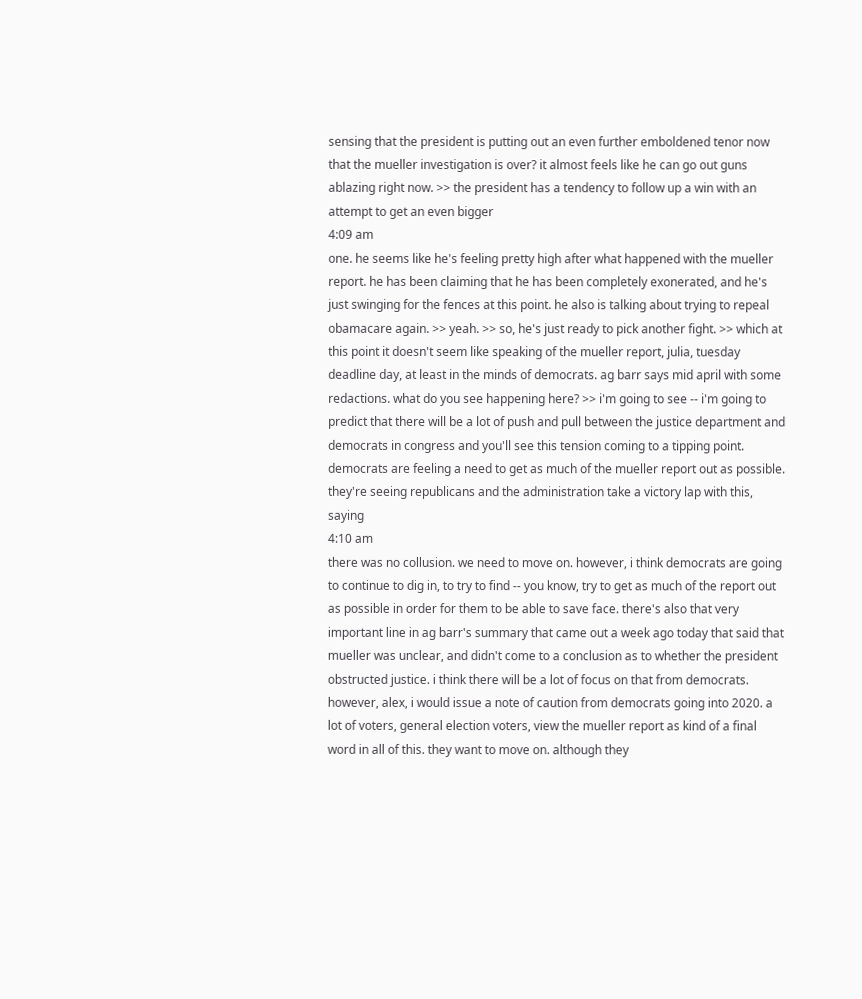sensing that the president is putting out an even further emboldened tenor now that the mueller investigation is over? it almost feels like he can go out guns ablazing right now. >> the president has a tendency to follow up a win with an attempt to get an even bigger
4:09 am
one. he seems like he's feeling pretty high after what happened with the mueller report. he has been claiming that he has been completely exonerated, and he's just swinging for the fences at this point. he also is talking about trying to repeal obamacare again. >> yeah. >> so, he's just ready to pick another fight. >> which at this point it doesn't seem like speaking of the mueller report, julia, tuesday deadline day, at least in the minds of democrats. ag barr says mid april with some redactions. what do you see happening here? >> i'm going to see -- i'm going to predict that there will be a lot of push and pull between the justice department and democrats in congress and you'll see this tension coming to a tipping point. democrats are feeling a need to get as much of the mueller report out as possible. they're seeing republicans and the administration take a victory lap with this, saying
4:10 am
there was no collusion. we need to move on. however, i think democrats are going to continue to dig in, to try to find -- you know, try to get as much of the report out as possible in order for them to be able to save face. there's also that very important line in ag barr's summary that came out a week ago today that said that mueller was unclear, and didn't come to a conclusion as to whether the president obstructed justice. i think there will be a lot of focus on that from democrats. however, alex, i would issue a note of caution from democrats going into 2020. a lot of voters, general election voters, view the mueller report as kind of a final word in all of this. they want to move on. although they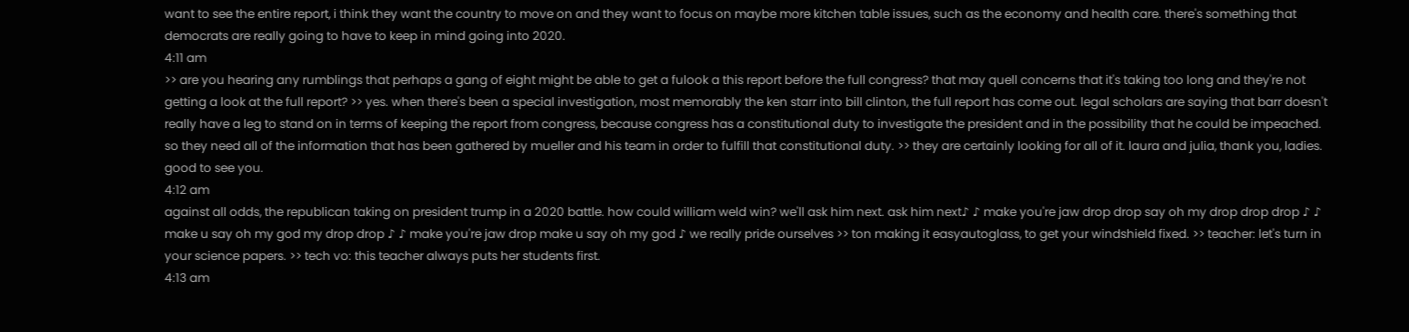want to see the entire report, i think they want the country to move on and they want to focus on maybe more kitchen table issues, such as the economy and health care. there's something that democrats are really going to have to keep in mind going into 2020.
4:11 am
>> are you hearing any rumblings that perhaps a gang of eight might be able to get a fulook a this report before the full congress? that may quell concerns that it's taking too long and they're not getting a look at the full report? >> yes. when there's been a special investigation, most memorably the ken starr into bill clinton, the full report has come out. legal scholars are saying that barr doesn't really have a leg to stand on in terms of keeping the report from congress, because congress has a constitutional duty to investigate the president and in the possibility that he could be impeached. so they need all of the information that has been gathered by mueller and his team in order to fulfill that constitutional duty. >> they are certainly looking for all of it. laura and julia, thank you, ladies. good to see you.
4:12 am
against all odds, the republican taking on president trump in a 2020 battle. how could william weld win? we'll ask him next. ask him next♪ ♪ make you're jaw drop drop say oh my drop drop drop ♪ ♪ make u say oh my god my drop drop ♪ ♪ make you're jaw drop make u say oh my god ♪ we really pride ourselves >> ton making it easyautoglass, to get your windshield fixed. >> teacher: let's turn in your science papers. >> tech vo: this teacher always puts her students first.
4:13 am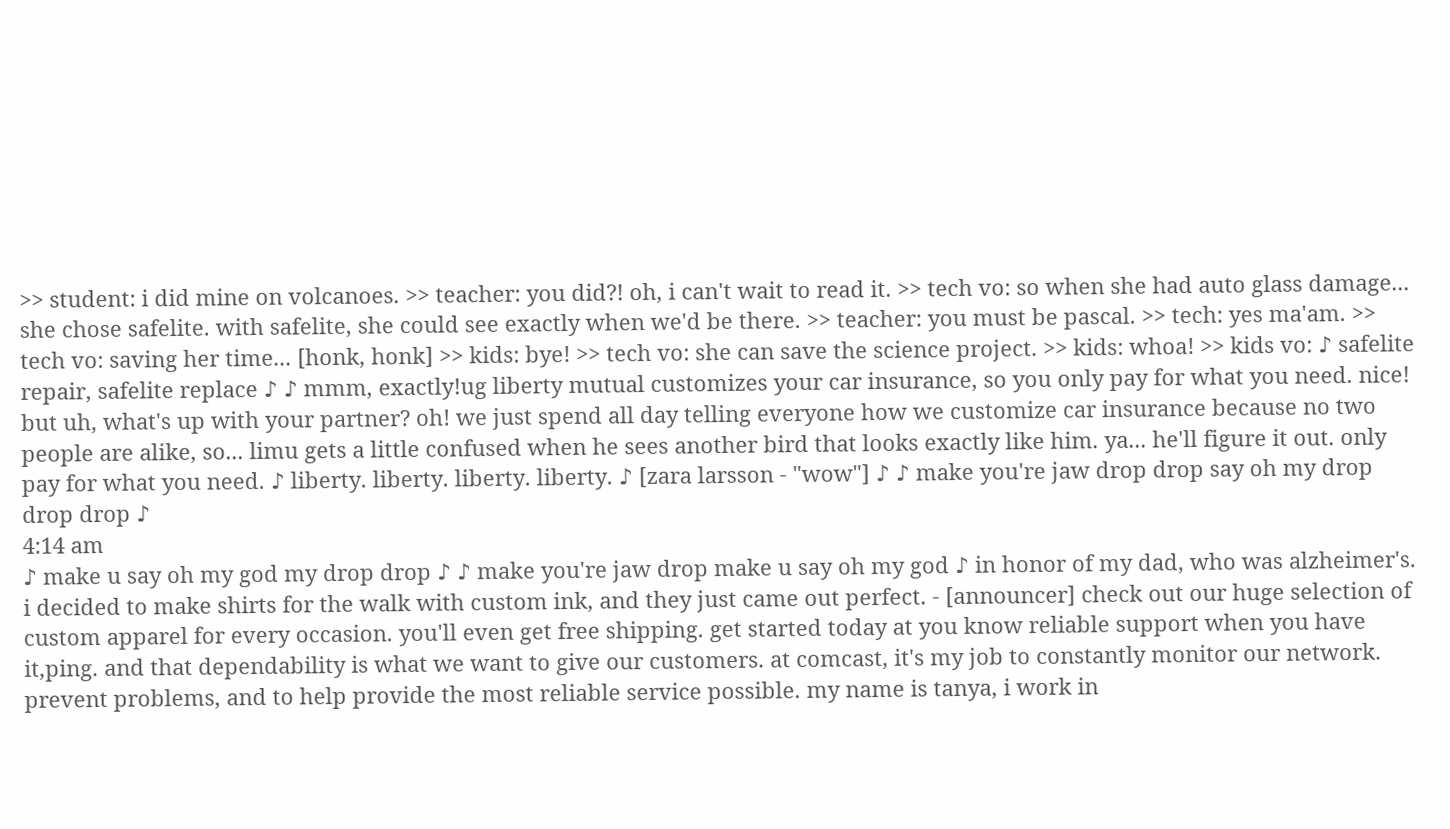>> student: i did mine on volcanoes. >> teacher: you did?! oh, i can't wait to read it. >> tech vo: so when she had auto glass damage... she chose safelite. with safelite, she could see exactly when we'd be there. >> teacher: you must be pascal. >> tech: yes ma'am. >> tech vo: saving her time... [honk, honk] >> kids: bye! >> tech vo: she can save the science project. >> kids: whoa! >> kids vo: ♪ safelite repair, safelite replace ♪ ♪ mmm, exactly!ug liberty mutual customizes your car insurance, so you only pay for what you need. nice! but uh, what's up with your partner? oh! we just spend all day telling everyone how we customize car insurance because no two people are alike, so... limu gets a little confused when he sees another bird that looks exactly like him. ya... he'll figure it out. only pay for what you need. ♪ liberty. liberty. liberty. liberty. ♪ [zara larsson - "wow"] ♪ ♪ make you're jaw drop drop say oh my drop drop drop ♪
4:14 am
♪ make u say oh my god my drop drop ♪ ♪ make you're jaw drop make u say oh my god ♪ in honor of my dad, who was alzheimer's. i decided to make shirts for the walk with custom ink, and they just came out perfect. - [announcer] check out our huge selection of custom apparel for every occasion. you'll even get free shipping. get started today at you know reliable support when you have it,ping. and that dependability is what we want to give our customers. at comcast, it's my job to constantly monitor our network. prevent problems, and to help provide the most reliable service possible. my name is tanya, i work in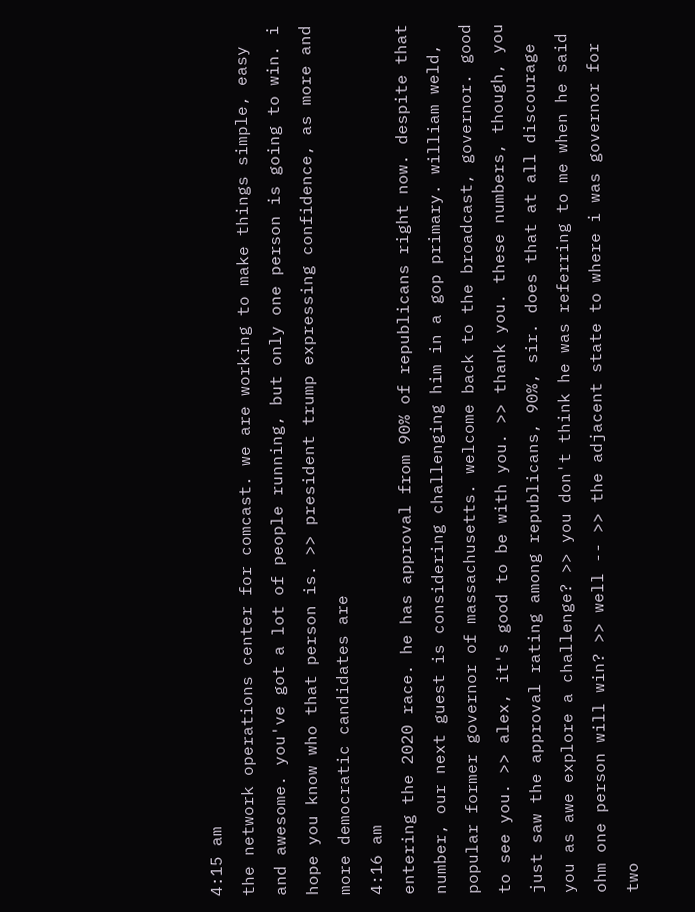4:15 am
the network operations center for comcast. we are working to make things simple, easy and awesome. you've got a lot of people running, but only one person is going to win. i hope you know who that person is. >> president trump expressing confidence, as more and more democratic candidates are
4:16 am
entering the 2020 race. he has approval from 90% of republicans right now. despite that number, our next guest is considering challenging him in a gop primary. william weld, popular former governor of massachusetts. welcome back to the broadcast, governor. good to see you. >> alex, it's good to be with you. >> thank you. these numbers, though, you just saw the approval rating among republicans, 90%, sir. does that at all discourage you as awe explore a challenge? >> you don't think he was referring to me when he said ohm one person will win? >> well -- >> the adjacent state to where i was governor for two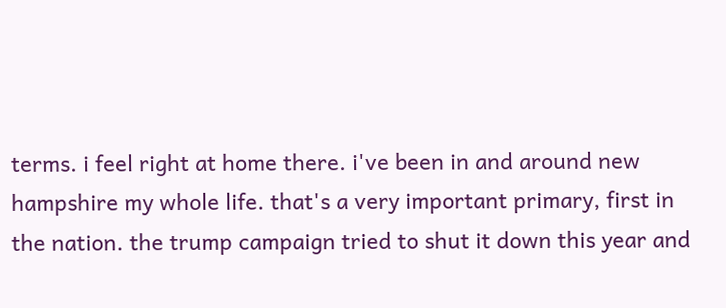terms. i feel right at home there. i've been in and around new hampshire my whole life. that's a very important primary, first in the nation. the trump campaign tried to shut it down this year and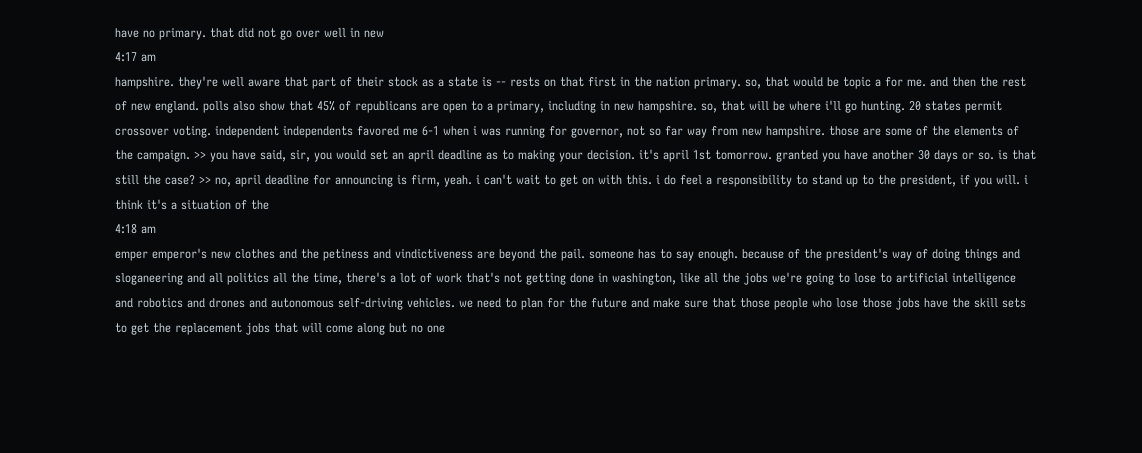have no primary. that did not go over well in new
4:17 am
hampshire. they're well aware that part of their stock as a state is -- rests on that first in the nation primary. so, that would be topic a for me. and then the rest of new england. polls also show that 45% of republicans are open to a primary, including in new hampshire. so, that will be where i'll go hunting. 20 states permit crossover voting. independent independents favored me 6-1 when i was running for governor, not so far way from new hampshire. those are some of the elements of the campaign. >> you have said, sir, you would set an april deadline as to making your decision. it's april 1st tomorrow. granted you have another 30 days or so. is that still the case? >> no, april deadline for announcing is firm, yeah. i can't wait to get on with this. i do feel a responsibility to stand up to the president, if you will. i think it's a situation of the
4:18 am
emper emperor's new clothes and the petiness and vindictiveness are beyond the pail. someone has to say enough. because of the president's way of doing things and sloganeering and all politics all the time, there's a lot of work that's not getting done in washington, like all the jobs we're going to lose to artificial intelligence and robotics and drones and autonomous self-driving vehicles. we need to plan for the future and make sure that those people who lose those jobs have the skill sets to get the replacement jobs that will come along but no one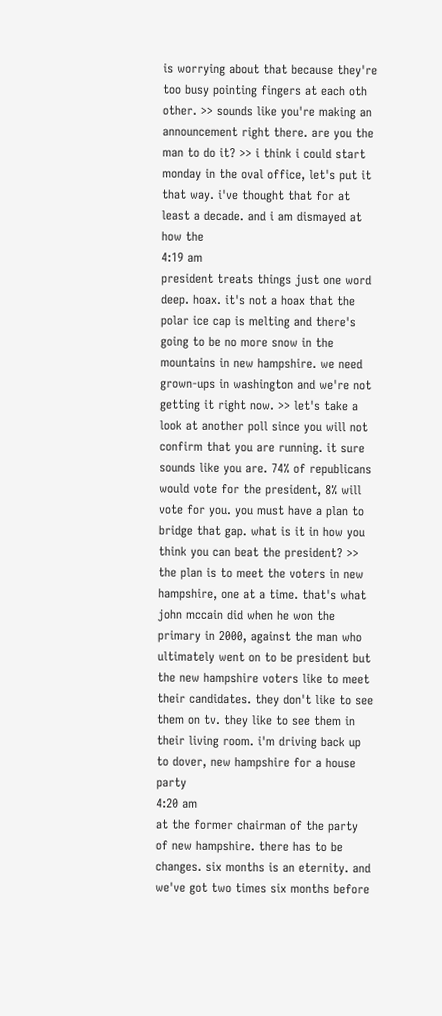is worrying about that because they're too busy pointing fingers at each oth other. >> sounds like you're making an announcement right there. are you the man to do it? >> i think i could start monday in the oval office, let's put it that way. i've thought that for at least a decade. and i am dismayed at how the
4:19 am
president treats things just one word deep. hoax. it's not a hoax that the polar ice cap is melting and there's going to be no more snow in the mountains in new hampshire. we need grown-ups in washington and we're not getting it right now. >> let's take a look at another poll since you will not confirm that you are running. it sure sounds like you are. 74% of republicans would vote for the president, 8% will vote for you. you must have a plan to bridge that gap. what is it in how you think you can beat the president? >> the plan is to meet the voters in new hampshire, one at a time. that's what john mccain did when he won the primary in 2000, against the man who ultimately went on to be president but the new hampshire voters like to meet their candidates. they don't like to see them on tv. they like to see them in their living room. i'm driving back up to dover, new hampshire for a house party
4:20 am
at the former chairman of the party of new hampshire. there has to be changes. six months is an eternity. and we've got two times six months before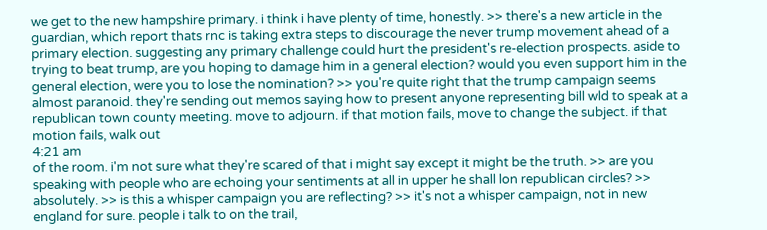we get to the new hampshire primary. i think i have plenty of time, honestly. >> there's a new article in the guardian, which report thats rnc is taking extra steps to discourage the never trump movement ahead of a primary election. suggesting any primary challenge could hurt the president's re-election prospects. aside to trying to beat trump, are you hoping to damage him in a general election? would you even support him in the general election, were you to lose the nomination? >> you're quite right that the trump campaign seems almost paranoid. they're sending out memos saying how to present anyone representing bill wld to speak at a republican town county meeting. move to adjourn. if that motion fails, move to change the subject. if that motion fails, walk out
4:21 am
of the room. i'm not sure what they're scared of that i might say except it might be the truth. >> are you speaking with people who are echoing your sentiments at all in upper he shall lon republican circles? >> absolutely. >> is this a whisper campaign you are reflecting? >> it's not a whisper campaign, not in new england for sure. people i talk to on the trail,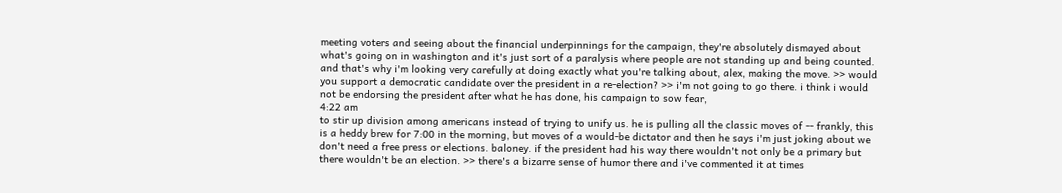meeting voters and seeing about the financial underpinnings for the campaign, they're absolutely dismayed about what's going on in washington and it's just sort of a paralysis where people are not standing up and being counted. and that's why i'm looking very carefully at doing exactly what you're talking about, alex, making the move. >> would you support a democratic candidate over the president in a re-election? >> i'm not going to go there. i think i would not be endorsing the president after what he has done, his campaign to sow fear,
4:22 am
to stir up division among americans instead of trying to unify us. he is pulling all the classic moves of -- frankly, this is a heddy brew for 7:00 in the morning, but moves of a would-be dictator and then he says i'm just joking about we don't need a free press or elections. baloney. if the president had his way there wouldn't not only be a primary but there wouldn't be an election. >> there's a bizarre sense of humor there and i've commented it at times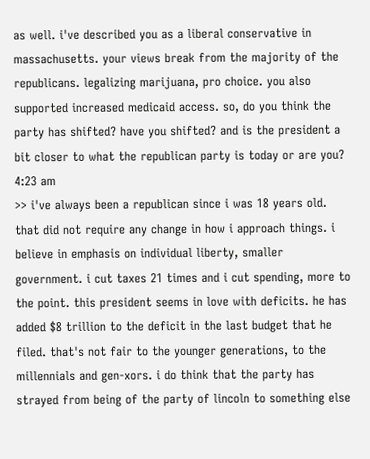as well. i've described you as a liberal conservative in massachusetts. your views break from the majority of the republicans. legalizing marijuana, pro choice. you also supported increased medicaid access. so, do you think the party has shifted? have you shifted? and is the president a bit closer to what the republican party is today or are you?
4:23 am
>> i've always been a republican since i was 18 years old. that did not require any change in how i approach things. i believe in emphasis on individual liberty, smaller government. i cut taxes 21 times and i cut spending, more to the point. this president seems in love with deficits. he has added $8 trillion to the deficit in the last budget that he filed. that's not fair to the younger generations, to the millennials and gen-xors. i do think that the party has strayed from being of the party of lincoln to something else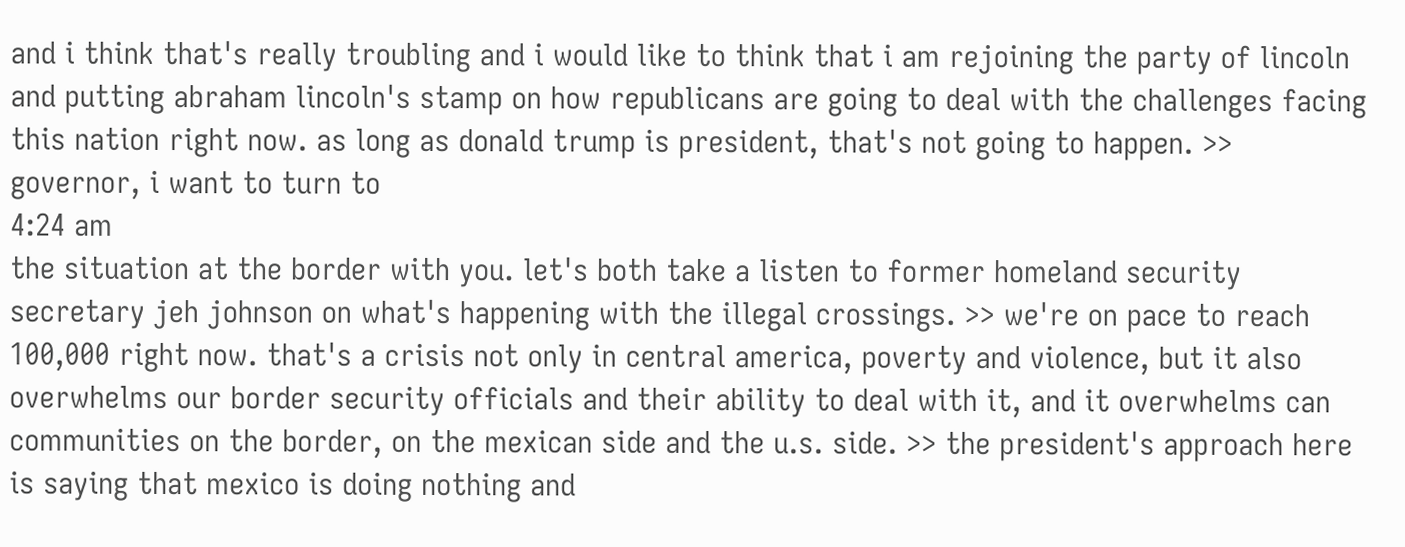and i think that's really troubling and i would like to think that i am rejoining the party of lincoln and putting abraham lincoln's stamp on how republicans are going to deal with the challenges facing this nation right now. as long as donald trump is president, that's not going to happen. >> governor, i want to turn to
4:24 am
the situation at the border with you. let's both take a listen to former homeland security secretary jeh johnson on what's happening with the illegal crossings. >> we're on pace to reach 100,000 right now. that's a crisis not only in central america, poverty and violence, but it also overwhelms our border security officials and their ability to deal with it, and it overwhelms can communities on the border, on the mexican side and the u.s. side. >> the president's approach here is saying that mexico is doing nothing and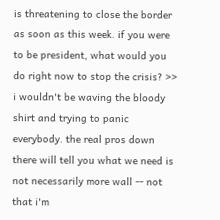is threatening to close the border as soon as this week. if you were to be president, what would you do right now to stop the crisis? >> i wouldn't be waving the bloody shirt and trying to panic everybody. the real pros down there will tell you what we need is not necessarily more wall -- not that i'm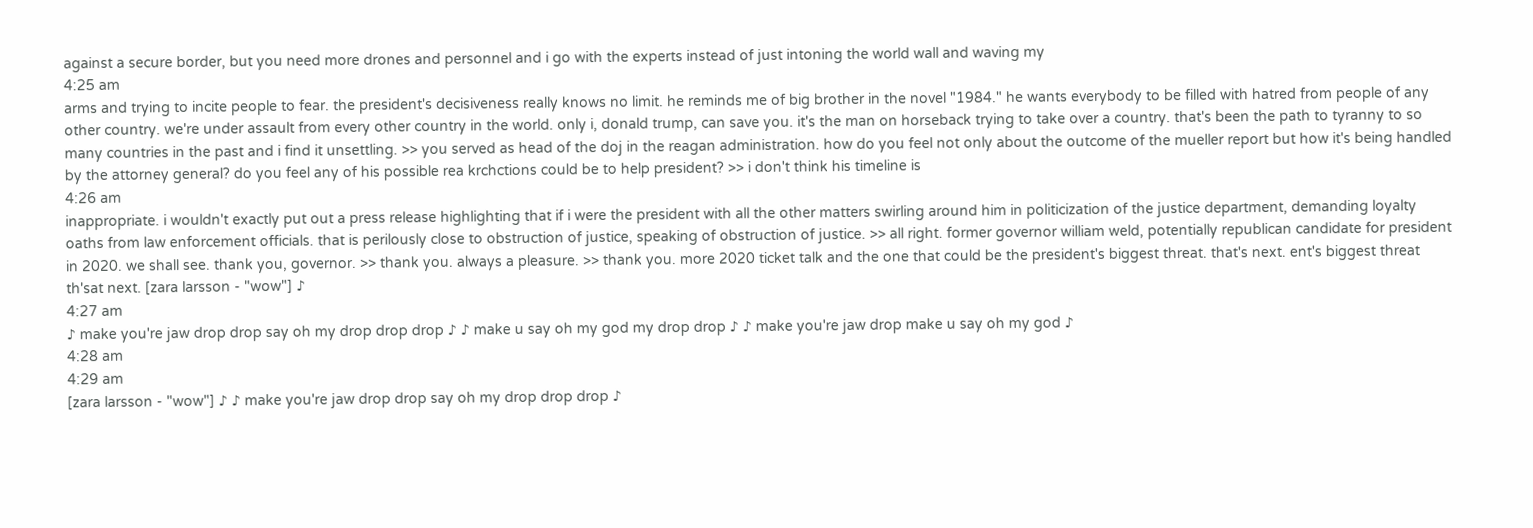against a secure border, but you need more drones and personnel and i go with the experts instead of just intoning the world wall and waving my
4:25 am
arms and trying to incite people to fear. the president's decisiveness really knows no limit. he reminds me of big brother in the novel "1984." he wants everybody to be filled with hatred from people of any other country. we're under assault from every other country in the world. only i, donald trump, can save you. it's the man on horseback trying to take over a country. that's been the path to tyranny to so many countries in the past and i find it unsettling. >> you served as head of the doj in the reagan administration. how do you feel not only about the outcome of the mueller report but how it's being handled by the attorney general? do you feel any of his possible rea krchctions could be to help president? >> i don't think his timeline is
4:26 am
inappropriate. i wouldn't exactly put out a press release highlighting that if i were the president with all the other matters swirling around him in politicization of the justice department, demanding loyalty oaths from law enforcement officials. that is perilously close to obstruction of justice, speaking of obstruction of justice. >> all right. former governor william weld, potentially republican candidate for president in 2020. we shall see. thank you, governor. >> thank you. always a pleasure. >> thank you. more 2020 ticket talk and the one that could be the president's biggest threat. that's next. ent's biggest threat th'sat next. [zara larsson - "wow"] ♪
4:27 am
♪ make you're jaw drop drop say oh my drop drop drop ♪ ♪ make u say oh my god my drop drop ♪ ♪ make you're jaw drop make u say oh my god ♪
4:28 am
4:29 am
[zara larsson - "wow"] ♪ ♪ make you're jaw drop drop say oh my drop drop drop ♪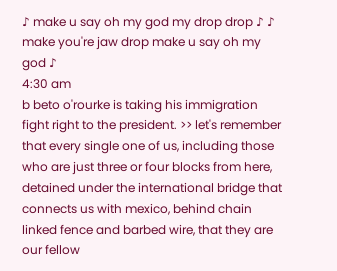♪ make u say oh my god my drop drop ♪ ♪ make you're jaw drop make u say oh my god ♪
4:30 am
b beto o'rourke is taking his immigration fight right to the president. >> let's remember that every single one of us, including those who are just three or four blocks from here, detained under the international bridge that connects us with mexico, behind chain linked fence and barbed wire, that they are our fellow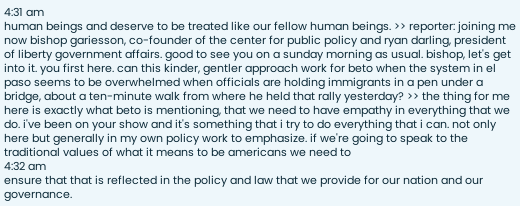4:31 am
human beings and deserve to be treated like our fellow human beings. >> reporter: joining me now bishop gariesson, co-founder of the center for public policy and ryan darling, president of liberty government affairs. good to see you on a sunday morning as usual. bishop, let's get into it. you first here. can this kinder, gentler approach work for beto when the system in el paso seems to be overwhelmed when officials are holding immigrants in a pen under a bridge, about a ten-minute walk from where he held that rally yesterday? >> the thing for me here is exactly what beto is mentioning, that we need to have empathy in everything that we do. i've been on your show and it's something that i try to do everything that i can. not only here but generally in my own policy work to emphasize. if we're going to speak to the traditional values of what it means to be americans we need to
4:32 am
ensure that that is reflected in the policy and law that we provide for our nation and our governance.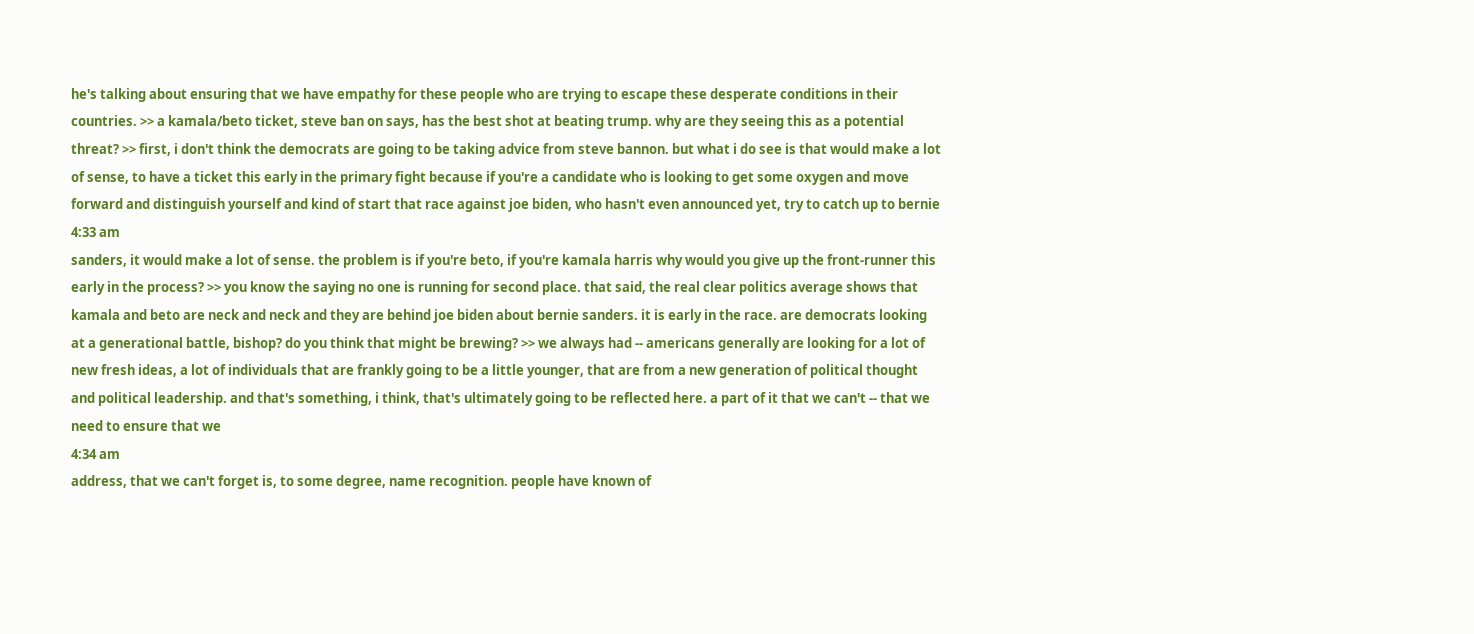he's talking about ensuring that we have empathy for these people who are trying to escape these desperate conditions in their countries. >> a kamala/beto ticket, steve ban on says, has the best shot at beating trump. why are they seeing this as a potential threat? >> first, i don't think the democrats are going to be taking advice from steve bannon. but what i do see is that would make a lot of sense, to have a ticket this early in the primary fight because if you're a candidate who is looking to get some oxygen and move forward and distinguish yourself and kind of start that race against joe biden, who hasn't even announced yet, try to catch up to bernie
4:33 am
sanders, it would make a lot of sense. the problem is if you're beto, if you're kamala harris why would you give up the front-runner this early in the process? >> you know the saying no one is running for second place. that said, the real clear politics average shows that kamala and beto are neck and neck and they are behind joe biden about bernie sanders. it is early in the race. are democrats looking at a generational battle, bishop? do you think that might be brewing? >> we always had -- americans generally are looking for a lot of new fresh ideas, a lot of individuals that are frankly going to be a little younger, that are from a new generation of political thought and political leadership. and that's something, i think, that's ultimately going to be reflected here. a part of it that we can't -- that we need to ensure that we
4:34 am
address, that we can't forget is, to some degree, name recognition. people have known of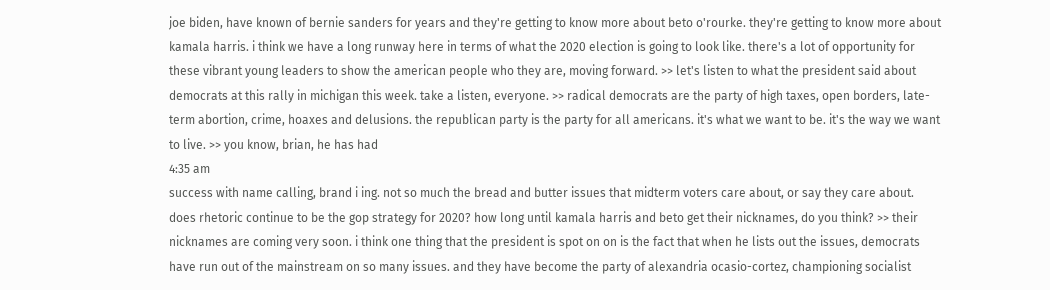joe biden, have known of bernie sanders for years and they're getting to know more about beto o'rourke. they're getting to know more about kamala harris. i think we have a long runway here in terms of what the 2020 election is going to look like. there's a lot of opportunity for these vibrant young leaders to show the american people who they are, moving forward. >> let's listen to what the president said about democrats at this rally in michigan this week. take a listen, everyone. >> radical democrats are the party of high taxes, open borders, late-term abortion, crime, hoaxes and delusions. the republican party is the party for all americans. it's what we want to be. it's the way we want to live. >> you know, brian, he has had
4:35 am
success with name calling, brand i ing. not so much the bread and butter issues that midterm voters care about, or say they care about. does rhetoric continue to be the gop strategy for 2020? how long until kamala harris and beto get their nicknames, do you think? >> their nicknames are coming very soon. i think one thing that the president is spot on on is the fact that when he lists out the issues, democrats have run out of the mainstream on so many issues. and they have become the party of alexandria ocasio-cortez, championing socialist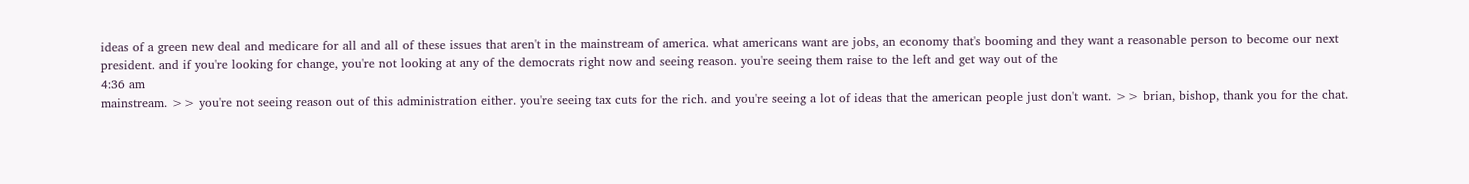ideas of a green new deal and medicare for all and all of these issues that aren't in the mainstream of america. what americans want are jobs, an economy that's booming and they want a reasonable person to become our next president. and if you're looking for change, you're not looking at any of the democrats right now and seeing reason. you're seeing them raise to the left and get way out of the
4:36 am
mainstream. >> you're not seeing reason out of this administration either. you're seeing tax cuts for the rich. and you're seeing a lot of ideas that the american people just don't want. >> brian, bishop, thank you for the chat.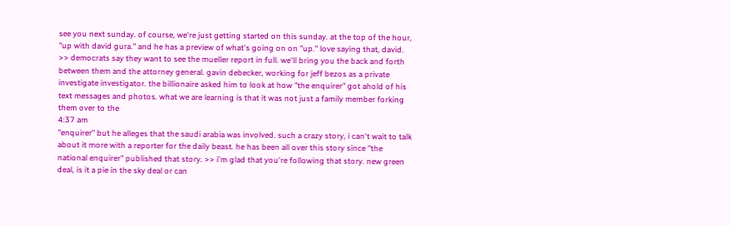see you next sunday. of course, we're just getting started on this sunday. at the top of the hour, "up with david gura." and he has a preview of what's going on on "up." love saying that, david. >> democrats say they want to see the mueller report in full. we'll bring you the back and forth between them and the attorney general. gavin debecker, working for jeff bezos as a private investigate investigator. the billionaire asked him to look at how "the enquirer" got ahold of his text messages and photos. what we are learning is that it was not just a family member forking them over to the
4:37 am
"enquirer" but he alleges that the saudi arabia was involved. such a crazy story, i can't wait to talk about it more with a reporter for the daily beast. he has been all over this story since "the national enquirer" published that story. >> i'm glad that you're following that story. new green deal, is it a pie in the sky deal or can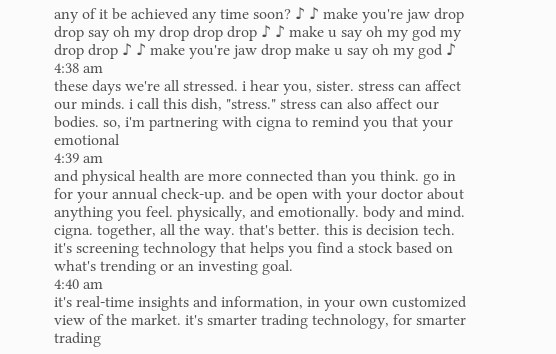any of it be achieved any time soon? ♪ ♪ make you're jaw drop drop say oh my drop drop drop ♪ ♪ make u say oh my god my drop drop ♪ ♪ make you're jaw drop make u say oh my god ♪
4:38 am
these days we're all stressed. i hear you, sister. stress can affect our minds. i call this dish, "stress." stress can also affect our bodies. so, i'm partnering with cigna to remind you that your emotional
4:39 am
and physical health are more connected than you think. go in for your annual check-up. and be open with your doctor about anything you feel. physically, and emotionally. body and mind. cigna. together, all the way. that's better. this is decision tech. it's screening technology that helps you find a stock based on what's trending or an investing goal.
4:40 am
it's real-time insights and information, in your own customized view of the market. it's smarter trading technology, for smarter trading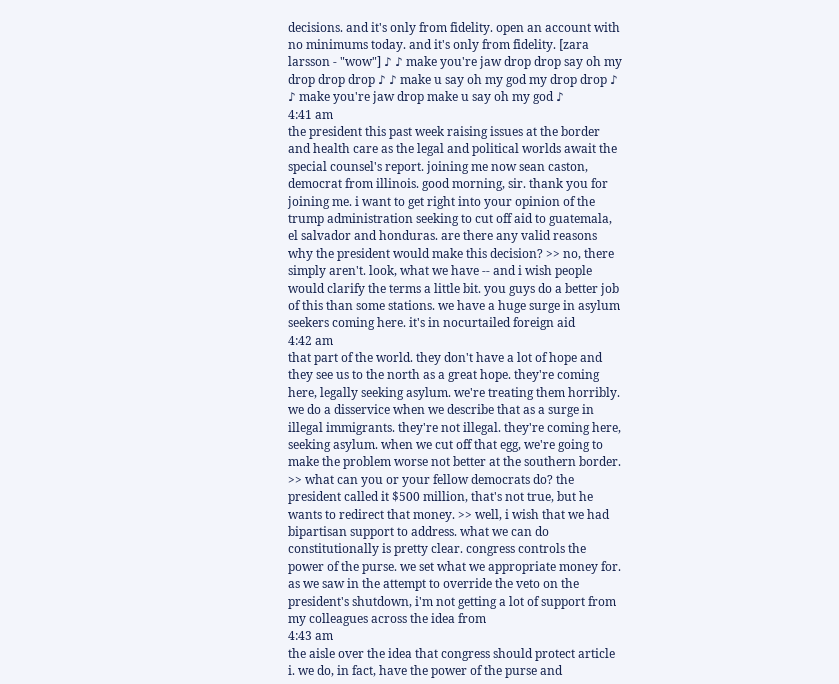decisions. and it's only from fidelity. open an account with no minimums today. and it's only from fidelity. [zara larsson - "wow"] ♪ ♪ make you're jaw drop drop say oh my drop drop drop ♪ ♪ make u say oh my god my drop drop ♪ ♪ make you're jaw drop make u say oh my god ♪
4:41 am
the president this past week raising issues at the border and health care as the legal and political worlds await the special counsel's report. joining me now sean caston, democrat from illinois. good morning, sir. thank you for joining me. i want to get right into your opinion of the trump administration seeking to cut off aid to guatemala, el salvador and honduras. are there any valid reasons why the president would make this decision? >> no, there simply aren't. look, what we have -- and i wish people would clarify the terms a little bit. you guys do a better job of this than some stations. we have a huge surge in asylum seekers coming here. it's in nocurtailed foreign aid
4:42 am
that part of the world. they don't have a lot of hope and they see us to the north as a great hope. they're coming here, legally seeking asylum. we're treating them horribly. we do a disservice when we describe that as a surge in illegal immigrants. they're not illegal. they're coming here, seeking asylum. when we cut off that egg, we're going to make the problem worse not better at the southern border. >> what can you or your fellow democrats do? the president called it $500 million, that's not true, but he wants to redirect that money. >> well, i wish that we had bipartisan support to address. what we can do constitutionally is pretty clear. congress controls the power of the purse. we set what we appropriate money for. as we saw in the attempt to override the veto on the president's shutdown, i'm not getting a lot of support from my colleagues across the idea from
4:43 am
the aisle over the idea that congress should protect article i. we do, in fact, have the power of the purse and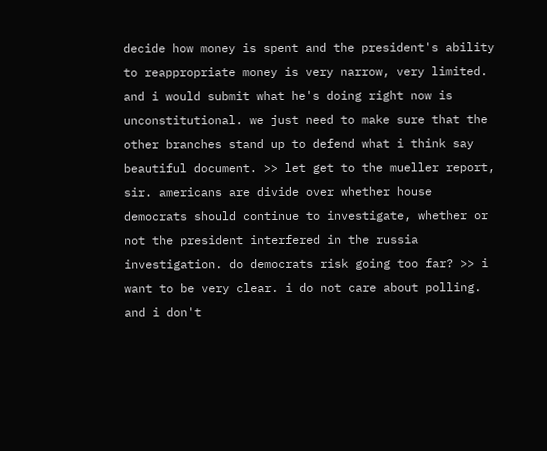decide how money is spent and the president's ability to reappropriate money is very narrow, very limited. and i would submit what he's doing right now is unconstitutional. we just need to make sure that the other branches stand up to defend what i think say beautiful document. >> let get to the mueller report, sir. americans are divide over whether house democrats should continue to investigate, whether or not the president interfered in the russia investigation. do democrats risk going too far? >> i want to be very clear. i do not care about polling. and i don't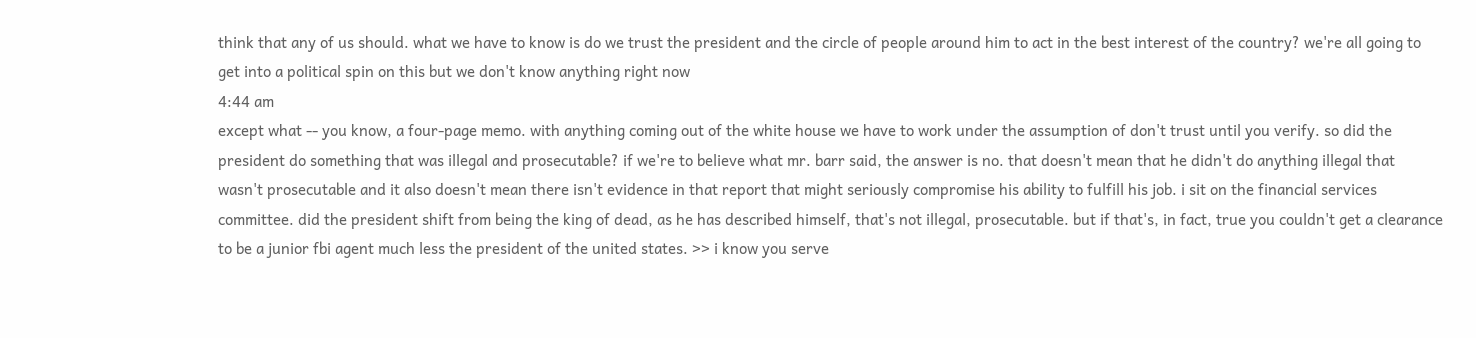think that any of us should. what we have to know is do we trust the president and the circle of people around him to act in the best interest of the country? we're all going to get into a political spin on this but we don't know anything right now
4:44 am
except what -- you know, a four-page memo. with anything coming out of the white house we have to work under the assumption of don't trust until you verify. so did the president do something that was illegal and prosecutable? if we're to believe what mr. barr said, the answer is no. that doesn't mean that he didn't do anything illegal that wasn't prosecutable and it also doesn't mean there isn't evidence in that report that might seriously compromise his ability to fulfill his job. i sit on the financial services committee. did the president shift from being the king of dead, as he has described himself, that's not illegal, prosecutable. but if that's, in fact, true you couldn't get a clearance to be a junior fbi agent much less the president of the united states. >> i know you serve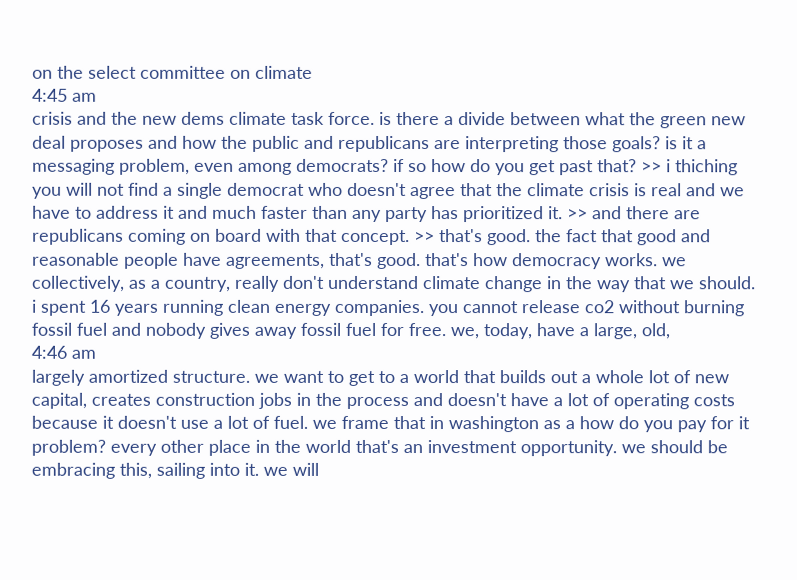on the select committee on climate
4:45 am
crisis and the new dems climate task force. is there a divide between what the green new deal proposes and how the public and republicans are interpreting those goals? is it a messaging problem, even among democrats? if so how do you get past that? >> i thiching you will not find a single democrat who doesn't agree that the climate crisis is real and we have to address it and much faster than any party has prioritized it. >> and there are republicans coming on board with that concept. >> that's good. the fact that good and reasonable people have agreements, that's good. that's how democracy works. we collectively, as a country, really don't understand climate change in the way that we should. i spent 16 years running clean energy companies. you cannot release co2 without burning fossil fuel and nobody gives away fossil fuel for free. we, today, have a large, old,
4:46 am
largely amortized structure. we want to get to a world that builds out a whole lot of new capital, creates construction jobs in the process and doesn't have a lot of operating costs because it doesn't use a lot of fuel. we frame that in washington as a how do you pay for it problem? every other place in the world that's an investment opportunity. we should be embracing this, sailing into it. we will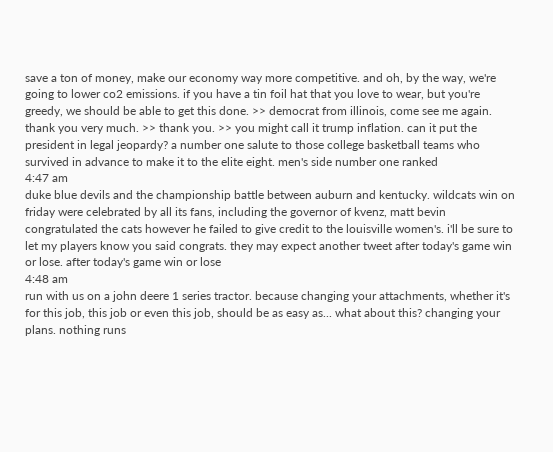save a ton of money, make our economy way more competitive. and oh, by the way, we're going to lower co2 emissions. if you have a tin foil hat that you love to wear, but you're greedy, we should be able to get this done. >> democrat from illinois, come see me again. thank you very much. >> thank you. >> you might call it trump inflation. can it put the president in legal jeopardy? a number one salute to those college basketball teams who survived in advance to make it to the elite eight. men's side number one ranked
4:47 am
duke blue devils and the championship battle between auburn and kentucky. wildcats win on friday were celebrated by all its fans, including the governor of kvenz, matt bevin congratulated the cats however he failed to give credit to the louisville women's. i'll be sure to let my players know you said congrats. they may expect another tweet after today's game win or lose. after today's game win or lose
4:48 am
run with us on a john deere 1 series tractor. because changing your attachments, whether it's for this job, this job or even this job, should be as easy as... what about this? changing your plans. nothing runs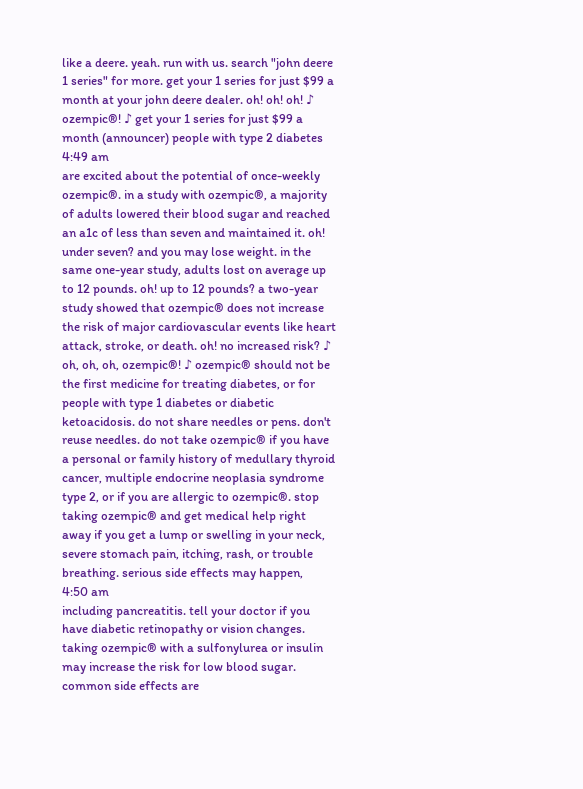like a deere. yeah. run with us. search "john deere 1 series" for more. get your 1 series for just $99 a month at your john deere dealer. oh! oh! oh! ♪ ozempic®! ♪ get your 1 series for just $99 a month (announcer) people with type 2 diabetes
4:49 am
are excited about the potential of once-weekly ozempic®. in a study with ozempic®, a majority of adults lowered their blood sugar and reached an a1c of less than seven and maintained it. oh! under seven? and you may lose weight. in the same one-year study, adults lost on average up to 12 pounds. oh! up to 12 pounds? a two-year study showed that ozempic® does not increase the risk of major cardiovascular events like heart attack, stroke, or death. oh! no increased risk? ♪ oh, oh, oh, ozempic®! ♪ ozempic® should not be the first medicine for treating diabetes, or for people with type 1 diabetes or diabetic ketoacidosis. do not share needles or pens. don't reuse needles. do not take ozempic® if you have a personal or family history of medullary thyroid cancer, multiple endocrine neoplasia syndrome type 2, or if you are allergic to ozempic®. stop taking ozempic® and get medical help right away if you get a lump or swelling in your neck, severe stomach pain, itching, rash, or trouble breathing. serious side effects may happen,
4:50 am
including pancreatitis. tell your doctor if you have diabetic retinopathy or vision changes. taking ozempic® with a sulfonylurea or insulin may increase the risk for low blood sugar. common side effects are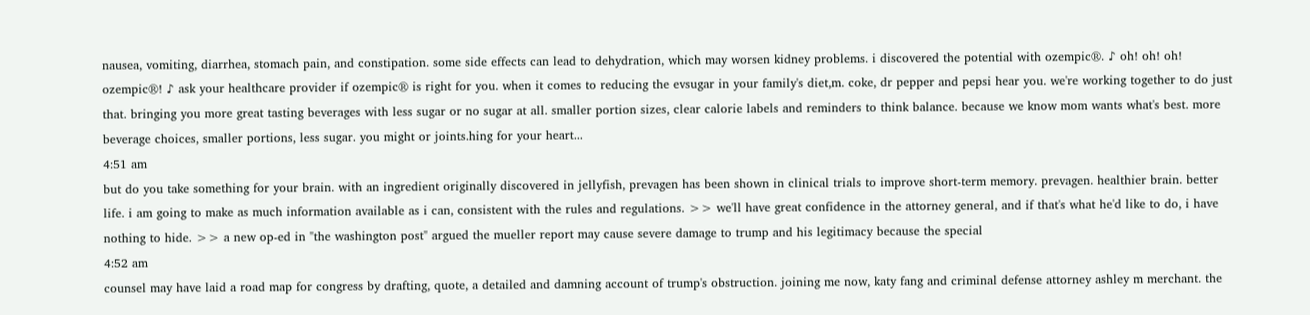nausea, vomiting, diarrhea, stomach pain, and constipation. some side effects can lead to dehydration, which may worsen kidney problems. i discovered the potential with ozempic®. ♪ oh! oh! oh! ozempic®! ♪ ask your healthcare provider if ozempic® is right for you. when it comes to reducing the evsugar in your family's diet,m. coke, dr pepper and pepsi hear you. we're working together to do just that. bringing you more great tasting beverages with less sugar or no sugar at all. smaller portion sizes, clear calorie labels and reminders to think balance. because we know mom wants what's best. more beverage choices, smaller portions, less sugar. you might or joints.hing for your heart...
4:51 am
but do you take something for your brain. with an ingredient originally discovered in jellyfish, prevagen has been shown in clinical trials to improve short-term memory. prevagen. healthier brain. better life. i am going to make as much information available as i can, consistent with the rules and regulations. >> we'll have great confidence in the attorney general, and if that's what he'd like to do, i have nothing to hide. >> a new op-ed in "the washington post" argued the mueller report may cause severe damage to trump and his legitimacy because the special
4:52 am
counsel may have laid a road map for congress by drafting, quote, a detailed and damning account of trump's obstruction. joining me now, katy fang and criminal defense attorney ashley m merchant. the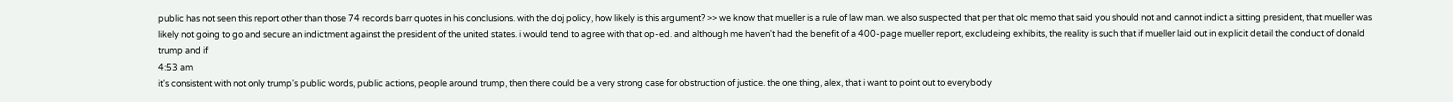public has not seen this report other than those 74 records barr quotes in his conclusions. with the doj policy, how likely is this argument? >> we know that mueller is a rule of law man. we also suspected that per that olc memo that said you should not and cannot indict a sitting president, that mueller was likely not going to go and secure an indictment against the president of the united states. i would tend to agree with that op-ed. and although me haven't had the benefit of a 400-page mueller report, excludeing exhibits, the reality is such that if mueller laid out in explicit detail the conduct of donald trump and if
4:53 am
it's consistent with not only trump's public words, public actions, people around trump, then there could be a very strong case for obstruction of justice. the one thing, alex, that i want to point out to everybody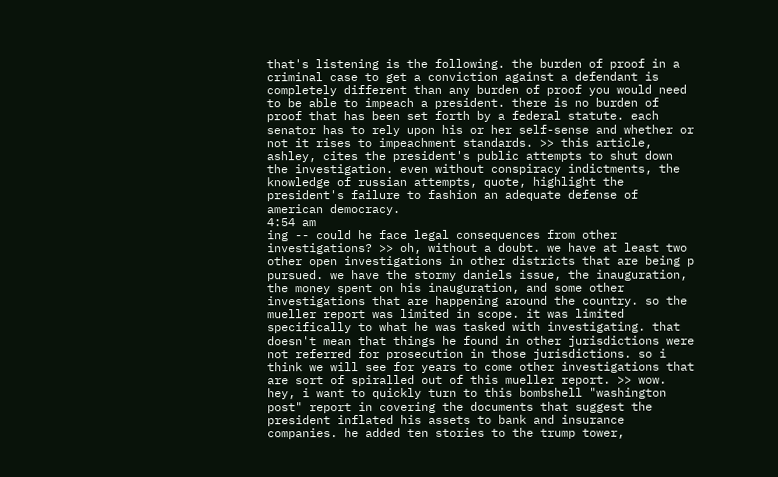that's listening is the following. the burden of proof in a criminal case to get a conviction against a defendant is completely different than any burden of proof you would need to be able to impeach a president. there is no burden of proof that has been set forth by a federal statute. each senator has to rely upon his or her self-sense and whether or not it rises to impeachment standards. >> this article, ashley, cites the president's public attempts to shut down the investigation. even without conspiracy indictments, the knowledge of russian attempts, quote, highlight the president's failure to fashion an adequate defense of american democracy.
4:54 am
ing -- could he face legal consequences from other investigations? >> oh, without a doubt. we have at least two other open investigations in other districts that are being p pursued. we have the stormy daniels issue, the inauguration, the money spent on his inauguration, and some other investigations that are happening around the country. so the mueller report was limited in scope. it was limited specifically to what he was tasked with investigating. that doesn't mean that things he found in other jurisdictions were not referred for prosecution in those jurisdictions. so i think we will see for years to come other investigations that are sort of spiralled out of this mueller report. >> wow. hey, i want to quickly turn to this bombshell "washington post" report in covering the documents that suggest the president inflated his assets to bank and insurance companies. he added ten stories to the trump tower,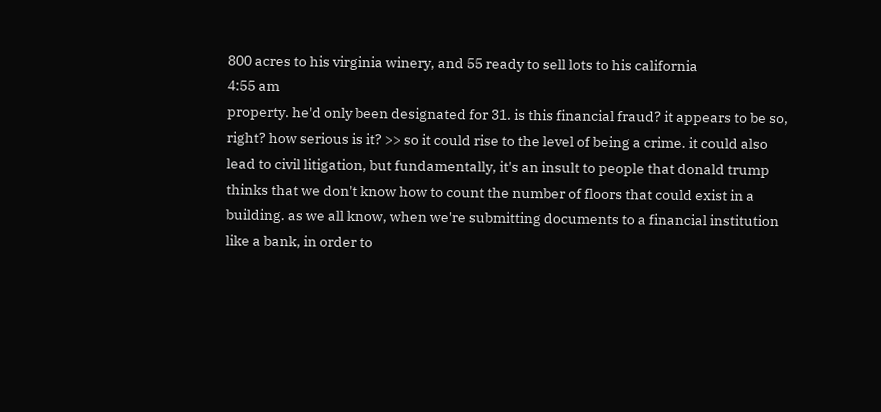800 acres to his virginia winery, and 55 ready to sell lots to his california
4:55 am
property. he'd only been designated for 31. is this financial fraud? it appears to be so, right? how serious is it? >> so it could rise to the level of being a crime. it could also lead to civil litigation, but fundamentally, it's an insult to people that donald trump thinks that we don't know how to count the number of floors that could exist in a building. as we all know, when we're submitting documents to a financial institution like a bank, in order to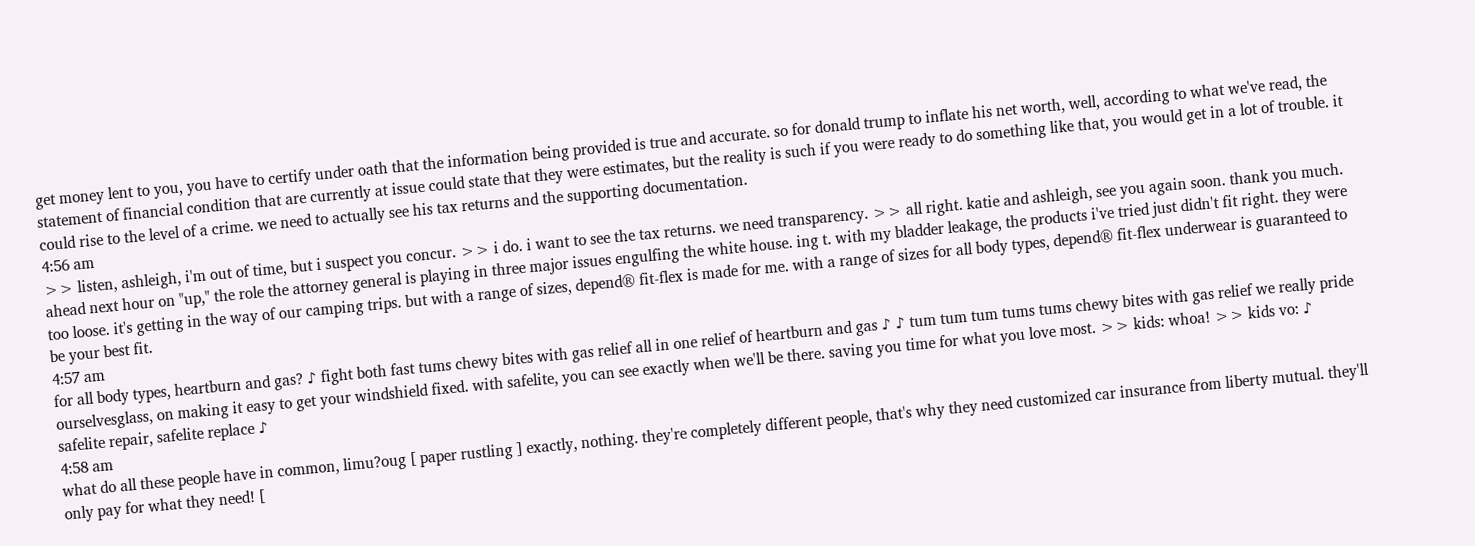get money lent to you, you have to certify under oath that the information being provided is true and accurate. so for donald trump to inflate his net worth, well, according to what we've read, the statement of financial condition that are currently at issue could state that they were estimates, but the reality is such if you were ready to do something like that, you would get in a lot of trouble. it could rise to the level of a crime. we need to actually see his tax returns and the supporting documentation.
4:56 am
>> listen, ashleigh, i'm out of time, but i suspect you concur. >> i do. i want to see the tax returns. we need transparency. >> all right. katie and ashleigh, see you again soon. thank you much. ahead next hour on "up," the role the attorney general is playing in three major issues engulfing the white house. ing t. with my bladder leakage, the products i've tried just didn't fit right. they were too loose. it's getting in the way of our camping trips. but with a range of sizes, depend® fit-flex is made for me. with a range of sizes for all body types, depend® fit-flex underwear is guaranteed to be your best fit.
4:57 am
for all body types, heartburn and gas? ♪ fight both fast tums chewy bites with gas relief all in one relief of heartburn and gas ♪ ♪ tum tum tum tums tums chewy bites with gas relief we really pride ourselvesglass, on making it easy to get your windshield fixed. with safelite, you can see exactly when we'll be there. saving you time for what you love most. >> kids: whoa! >> kids vo: ♪ safelite repair, safelite replace ♪
4:58 am
what do all these people have in common, limu?oug [ paper rustling ] exactly, nothing. they're completely different people, that's why they need customized car insurance from liberty mutual. they'll only pay for what they need! [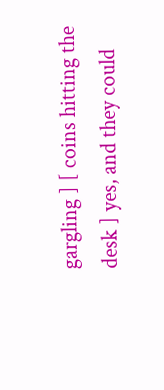gargling ] [ coins hitting the desk ] yes, and they could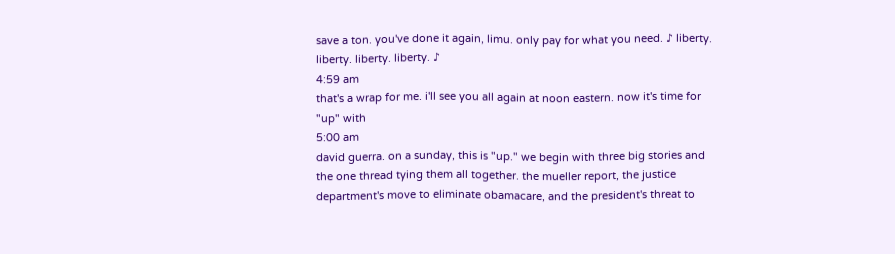save a ton. you've done it again, limu. only pay for what you need. ♪ liberty. liberty. liberty. liberty. ♪
4:59 am
that's a wrap for me. i'll see you all again at noon eastern. now it's time for "up" with
5:00 am
david guerra. on a sunday, this is "up." we begin with three big stories and the one thread tying them all together. the mueller report, the justice department's move to eliminate obamacare, and the president's threat to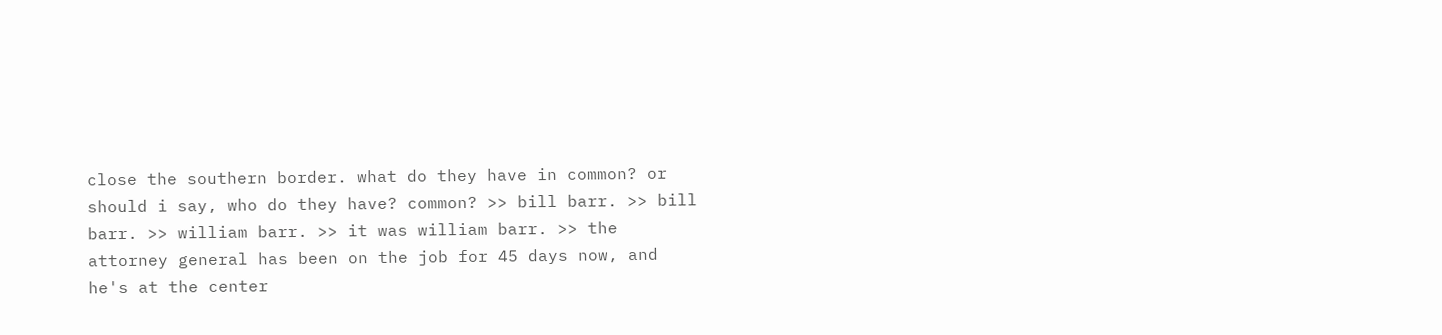close the southern border. what do they have in common? or should i say, who do they have? common? >> bill barr. >> bill barr. >> william barr. >> it was william barr. >> the attorney general has been on the job for 45 days now, and he's at the center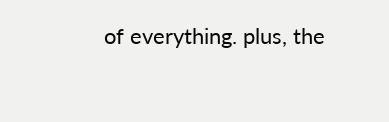of everything. plus, the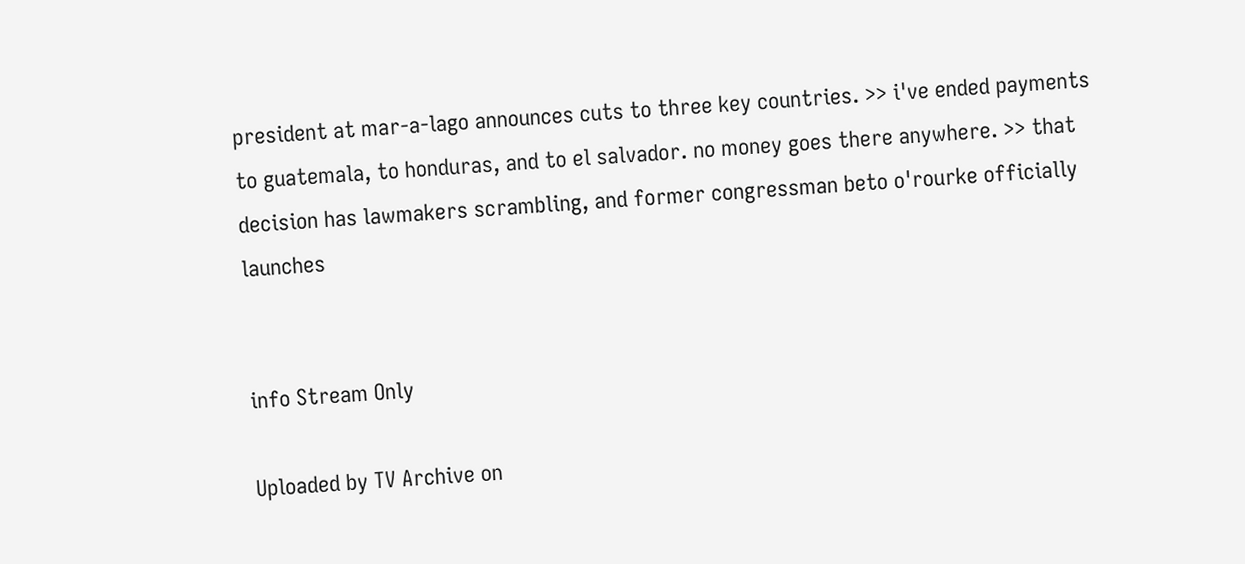president at mar-a-lago announces cuts to three key countries. >> i've ended payments to guatemala, to honduras, and to el salvador. no money goes there anywhere. >> that decision has lawmakers scrambling, and former congressman beto o'rourke officially launches


info Stream Only

Uploaded by TV Archive on